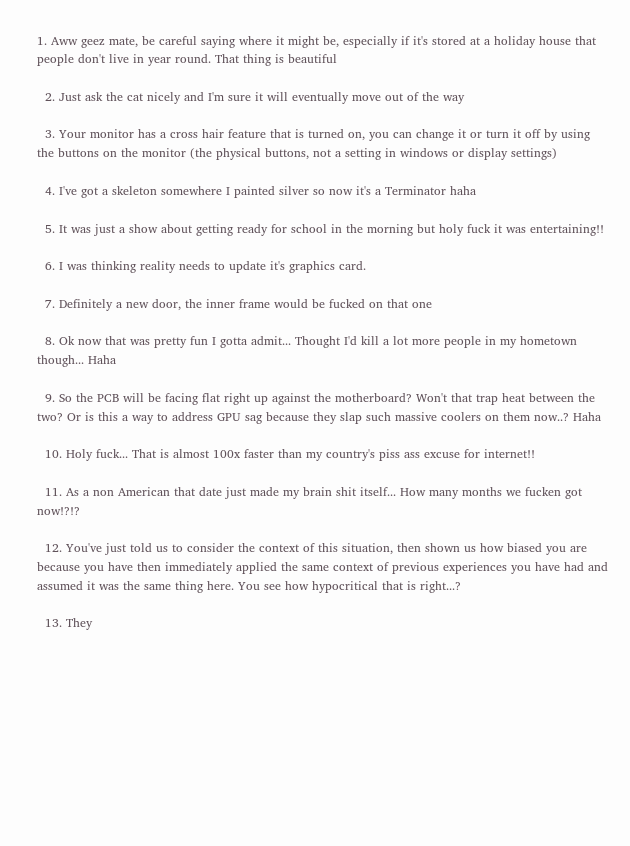1. Aww geez mate, be careful saying where it might be, especially if it's stored at a holiday house that people don't live in year round. That thing is beautiful

  2. Just ask the cat nicely and I'm sure it will eventually move out of the way

  3. Your monitor has a cross hair feature that is turned on, you can change it or turn it off by using the buttons on the monitor (the physical buttons, not a setting in windows or display settings)

  4. I've got a skeleton somewhere I painted silver so now it's a Terminator haha

  5. It was just a show about getting ready for school in the morning but holy fuck it was entertaining!!

  6. I was thinking reality needs to update it's graphics card.

  7. Definitely a new door, the inner frame would be fucked on that one

  8. Ok now that was pretty fun I gotta admit... Thought I'd kill a lot more people in my hometown though... Haha

  9. So the PCB will be facing flat right up against the motherboard? Won't that trap heat between the two? Or is this a way to address GPU sag because they slap such massive coolers on them now..? Haha

  10. Holy fuck... That is almost 100x faster than my country's piss ass excuse for internet!!

  11. As a non American that date just made my brain shit itself... How many months we fucken got now!?!?

  12. You've just told us to consider the context of this situation, then shown us how biased you are because you have then immediately applied the same context of previous experiences you have had and assumed it was the same thing here. You see how hypocritical that is right...?

  13. They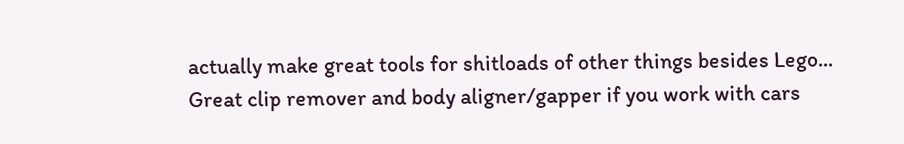actually make great tools for shitloads of other things besides Lego... Great clip remover and body aligner/gapper if you work with cars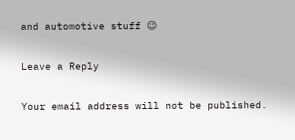and automotive stuff 😉

Leave a Reply

Your email address will not be published.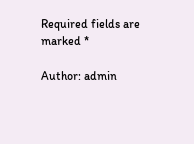Required fields are marked *

Author: admin